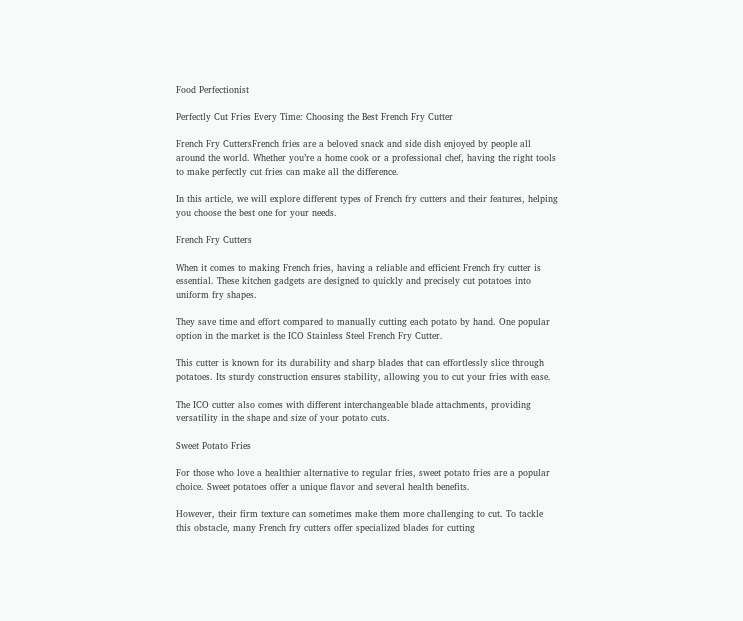Food Perfectionist

Perfectly Cut Fries Every Time: Choosing the Best French Fry Cutter

French Fry CuttersFrench fries are a beloved snack and side dish enjoyed by people all around the world. Whether you’re a home cook or a professional chef, having the right tools to make perfectly cut fries can make all the difference.

In this article, we will explore different types of French fry cutters and their features, helping you choose the best one for your needs.

French Fry Cutters

When it comes to making French fries, having a reliable and efficient French fry cutter is essential. These kitchen gadgets are designed to quickly and precisely cut potatoes into uniform fry shapes.

They save time and effort compared to manually cutting each potato by hand. One popular option in the market is the ICO Stainless Steel French Fry Cutter.

This cutter is known for its durability and sharp blades that can effortlessly slice through potatoes. Its sturdy construction ensures stability, allowing you to cut your fries with ease.

The ICO cutter also comes with different interchangeable blade attachments, providing versatility in the shape and size of your potato cuts.

Sweet Potato Fries

For those who love a healthier alternative to regular fries, sweet potato fries are a popular choice. Sweet potatoes offer a unique flavor and several health benefits.

However, their firm texture can sometimes make them more challenging to cut. To tackle this obstacle, many French fry cutters offer specialized blades for cutting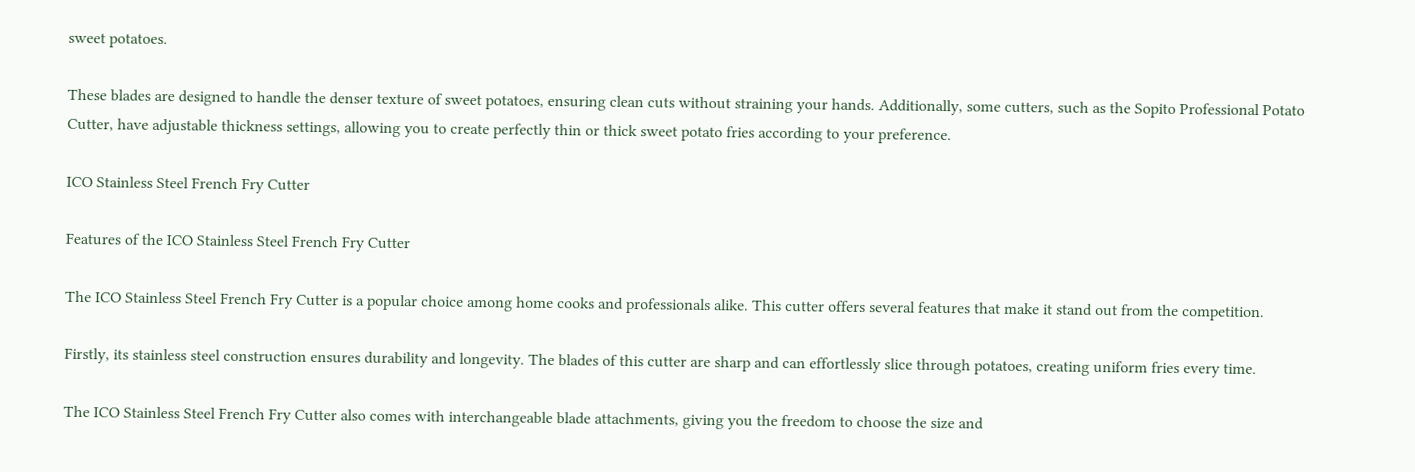sweet potatoes.

These blades are designed to handle the denser texture of sweet potatoes, ensuring clean cuts without straining your hands. Additionally, some cutters, such as the Sopito Professional Potato Cutter, have adjustable thickness settings, allowing you to create perfectly thin or thick sweet potato fries according to your preference.

ICO Stainless Steel French Fry Cutter

Features of the ICO Stainless Steel French Fry Cutter

The ICO Stainless Steel French Fry Cutter is a popular choice among home cooks and professionals alike. This cutter offers several features that make it stand out from the competition.

Firstly, its stainless steel construction ensures durability and longevity. The blades of this cutter are sharp and can effortlessly slice through potatoes, creating uniform fries every time.

The ICO Stainless Steel French Fry Cutter also comes with interchangeable blade attachments, giving you the freedom to choose the size and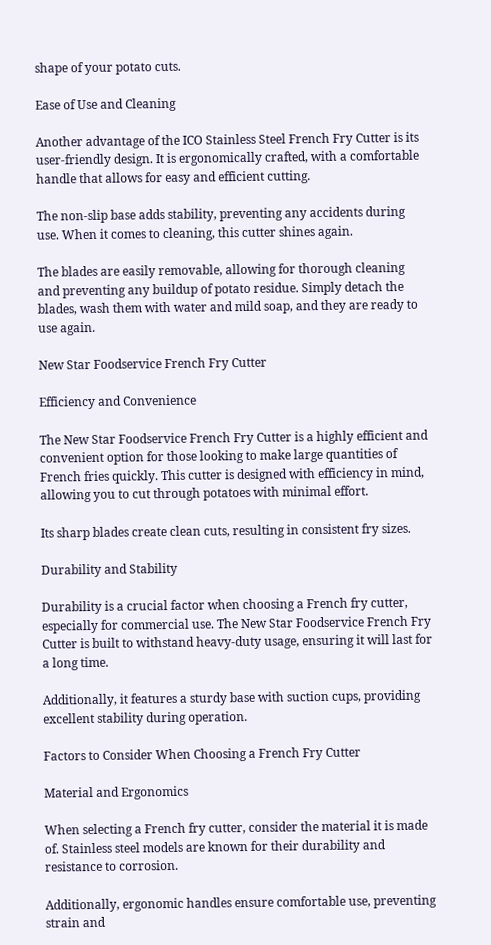shape of your potato cuts.

Ease of Use and Cleaning

Another advantage of the ICO Stainless Steel French Fry Cutter is its user-friendly design. It is ergonomically crafted, with a comfortable handle that allows for easy and efficient cutting.

The non-slip base adds stability, preventing any accidents during use. When it comes to cleaning, this cutter shines again.

The blades are easily removable, allowing for thorough cleaning and preventing any buildup of potato residue. Simply detach the blades, wash them with water and mild soap, and they are ready to use again.

New Star Foodservice French Fry Cutter

Efficiency and Convenience

The New Star Foodservice French Fry Cutter is a highly efficient and convenient option for those looking to make large quantities of French fries quickly. This cutter is designed with efficiency in mind, allowing you to cut through potatoes with minimal effort.

Its sharp blades create clean cuts, resulting in consistent fry sizes.

Durability and Stability

Durability is a crucial factor when choosing a French fry cutter, especially for commercial use. The New Star Foodservice French Fry Cutter is built to withstand heavy-duty usage, ensuring it will last for a long time.

Additionally, it features a sturdy base with suction cups, providing excellent stability during operation.

Factors to Consider When Choosing a French Fry Cutter

Material and Ergonomics

When selecting a French fry cutter, consider the material it is made of. Stainless steel models are known for their durability and resistance to corrosion.

Additionally, ergonomic handles ensure comfortable use, preventing strain and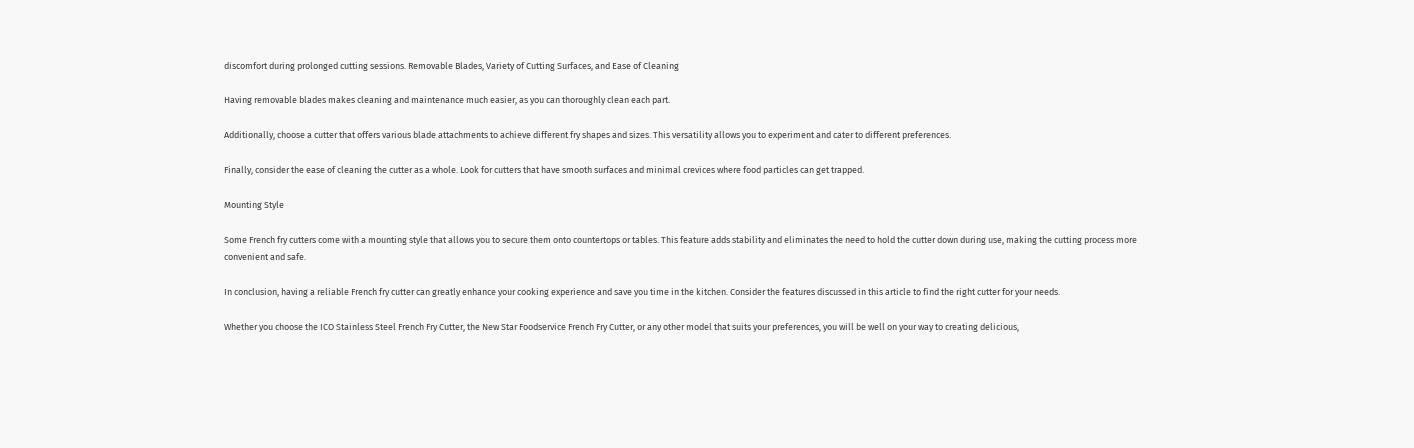discomfort during prolonged cutting sessions. Removable Blades, Variety of Cutting Surfaces, and Ease of Cleaning

Having removable blades makes cleaning and maintenance much easier, as you can thoroughly clean each part.

Additionally, choose a cutter that offers various blade attachments to achieve different fry shapes and sizes. This versatility allows you to experiment and cater to different preferences.

Finally, consider the ease of cleaning the cutter as a whole. Look for cutters that have smooth surfaces and minimal crevices where food particles can get trapped.

Mounting Style

Some French fry cutters come with a mounting style that allows you to secure them onto countertops or tables. This feature adds stability and eliminates the need to hold the cutter down during use, making the cutting process more convenient and safe.

In conclusion, having a reliable French fry cutter can greatly enhance your cooking experience and save you time in the kitchen. Consider the features discussed in this article to find the right cutter for your needs.

Whether you choose the ICO Stainless Steel French Fry Cutter, the New Star Foodservice French Fry Cutter, or any other model that suits your preferences, you will be well on your way to creating delicious,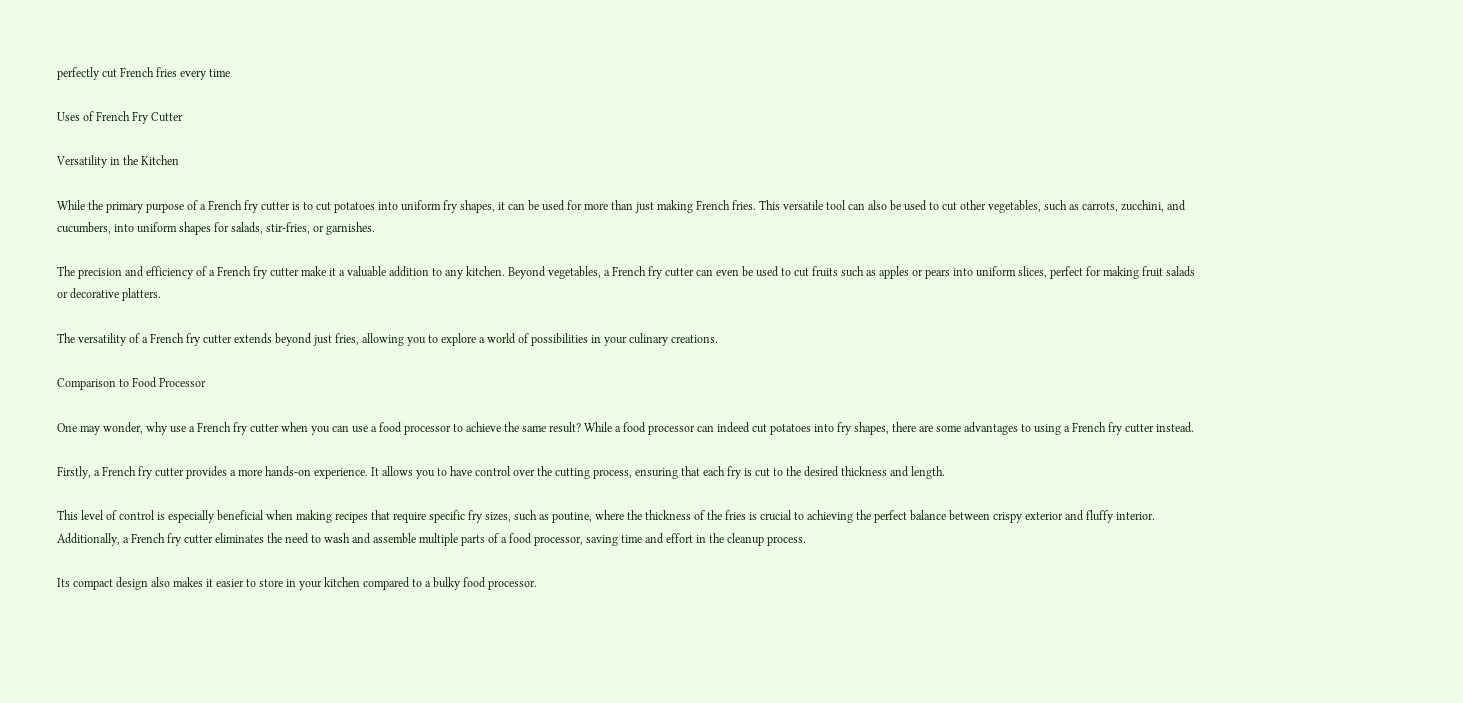perfectly cut French fries every time

Uses of French Fry Cutter

Versatility in the Kitchen

While the primary purpose of a French fry cutter is to cut potatoes into uniform fry shapes, it can be used for more than just making French fries. This versatile tool can also be used to cut other vegetables, such as carrots, zucchini, and cucumbers, into uniform shapes for salads, stir-fries, or garnishes.

The precision and efficiency of a French fry cutter make it a valuable addition to any kitchen. Beyond vegetables, a French fry cutter can even be used to cut fruits such as apples or pears into uniform slices, perfect for making fruit salads or decorative platters.

The versatility of a French fry cutter extends beyond just fries, allowing you to explore a world of possibilities in your culinary creations.

Comparison to Food Processor

One may wonder, why use a French fry cutter when you can use a food processor to achieve the same result? While a food processor can indeed cut potatoes into fry shapes, there are some advantages to using a French fry cutter instead.

Firstly, a French fry cutter provides a more hands-on experience. It allows you to have control over the cutting process, ensuring that each fry is cut to the desired thickness and length.

This level of control is especially beneficial when making recipes that require specific fry sizes, such as poutine, where the thickness of the fries is crucial to achieving the perfect balance between crispy exterior and fluffy interior. Additionally, a French fry cutter eliminates the need to wash and assemble multiple parts of a food processor, saving time and effort in the cleanup process.

Its compact design also makes it easier to store in your kitchen compared to a bulky food processor.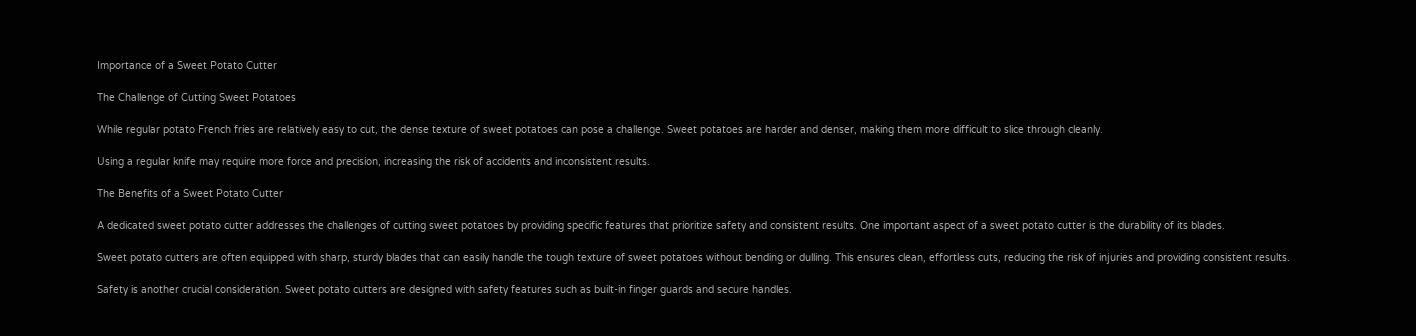Importance of a Sweet Potato Cutter

The Challenge of Cutting Sweet Potatoes

While regular potato French fries are relatively easy to cut, the dense texture of sweet potatoes can pose a challenge. Sweet potatoes are harder and denser, making them more difficult to slice through cleanly.

Using a regular knife may require more force and precision, increasing the risk of accidents and inconsistent results.

The Benefits of a Sweet Potato Cutter

A dedicated sweet potato cutter addresses the challenges of cutting sweet potatoes by providing specific features that prioritize safety and consistent results. One important aspect of a sweet potato cutter is the durability of its blades.

Sweet potato cutters are often equipped with sharp, sturdy blades that can easily handle the tough texture of sweet potatoes without bending or dulling. This ensures clean, effortless cuts, reducing the risk of injuries and providing consistent results.

Safety is another crucial consideration. Sweet potato cutters are designed with safety features such as built-in finger guards and secure handles.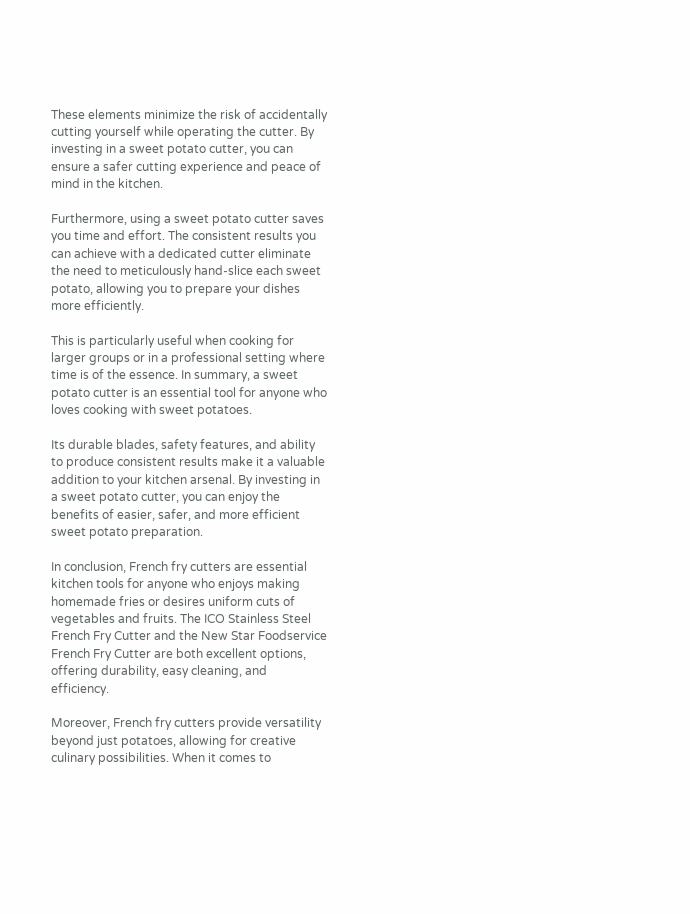These elements minimize the risk of accidentally cutting yourself while operating the cutter. By investing in a sweet potato cutter, you can ensure a safer cutting experience and peace of mind in the kitchen.

Furthermore, using a sweet potato cutter saves you time and effort. The consistent results you can achieve with a dedicated cutter eliminate the need to meticulously hand-slice each sweet potato, allowing you to prepare your dishes more efficiently.

This is particularly useful when cooking for larger groups or in a professional setting where time is of the essence. In summary, a sweet potato cutter is an essential tool for anyone who loves cooking with sweet potatoes.

Its durable blades, safety features, and ability to produce consistent results make it a valuable addition to your kitchen arsenal. By investing in a sweet potato cutter, you can enjoy the benefits of easier, safer, and more efficient sweet potato preparation.

In conclusion, French fry cutters are essential kitchen tools for anyone who enjoys making homemade fries or desires uniform cuts of vegetables and fruits. The ICO Stainless Steel French Fry Cutter and the New Star Foodservice French Fry Cutter are both excellent options, offering durability, easy cleaning, and efficiency.

Moreover, French fry cutters provide versatility beyond just potatoes, allowing for creative culinary possibilities. When it comes to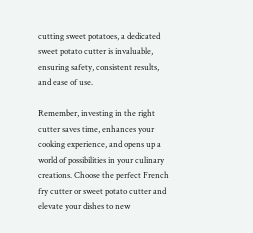cutting sweet potatoes, a dedicated sweet potato cutter is invaluable, ensuring safety, consistent results, and ease of use.

Remember, investing in the right cutter saves time, enhances your cooking experience, and opens up a world of possibilities in your culinary creations. Choose the perfect French fry cutter or sweet potato cutter and elevate your dishes to new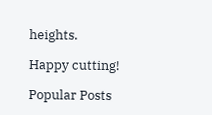heights.

Happy cutting!

Popular Posts